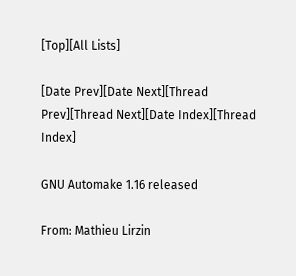[Top][All Lists]

[Date Prev][Date Next][Thread Prev][Thread Next][Date Index][Thread Index]

GNU Automake 1.16 released

From: Mathieu Lirzin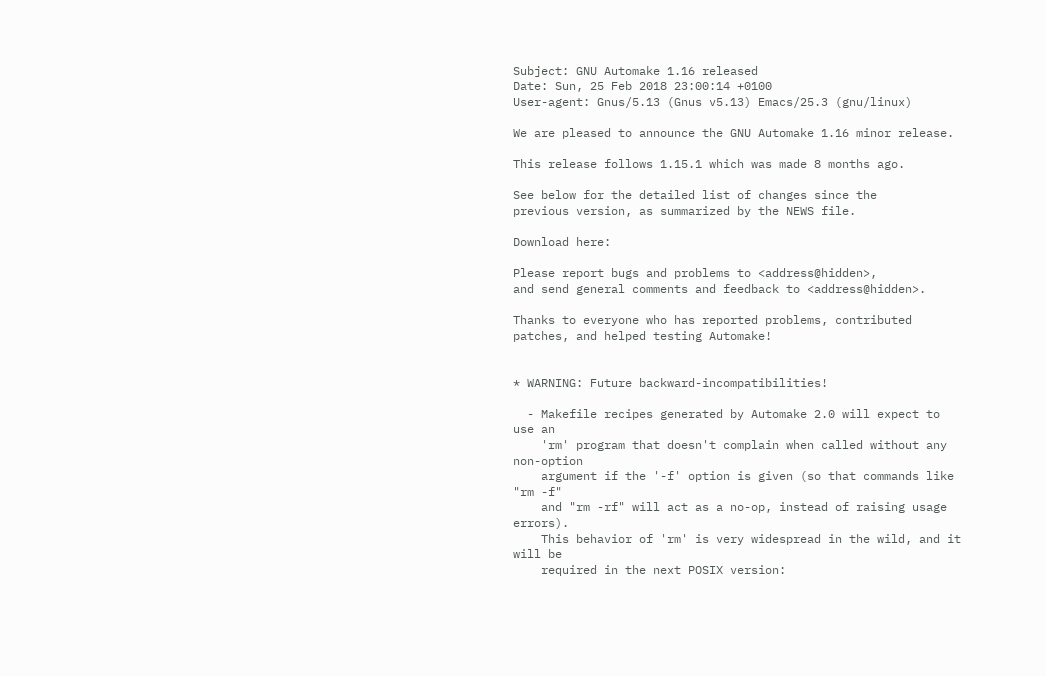Subject: GNU Automake 1.16 released
Date: Sun, 25 Feb 2018 23:00:14 +0100
User-agent: Gnus/5.13 (Gnus v5.13) Emacs/25.3 (gnu/linux)

We are pleased to announce the GNU Automake 1.16 minor release.

This release follows 1.15.1 which was made 8 months ago.

See below for the detailed list of changes since the
previous version, as summarized by the NEWS file.

Download here:

Please report bugs and problems to <address@hidden>,
and send general comments and feedback to <address@hidden>.

Thanks to everyone who has reported problems, contributed
patches, and helped testing Automake!


* WARNING: Future backward-incompatibilities!

  - Makefile recipes generated by Automake 2.0 will expect to use an
    'rm' program that doesn't complain when called without any non-option
    argument if the '-f' option is given (so that commands like "rm -f"
    and "rm -rf" will act as a no-op, instead of raising usage errors).
    This behavior of 'rm' is very widespread in the wild, and it will be
    required in the next POSIX version: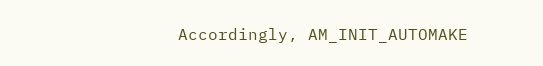Accordingly, AM_INIT_AUTOMAKE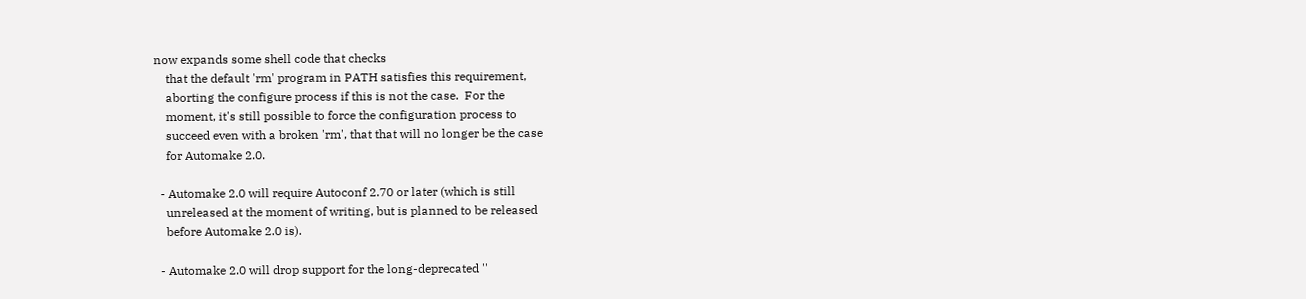now expands some shell code that checks
    that the default 'rm' program in PATH satisfies this requirement,
    aborting the configure process if this is not the case.  For the
    moment, it's still possible to force the configuration process to
    succeed even with a broken 'rm', that that will no longer be the case
    for Automake 2.0.

  - Automake 2.0 will require Autoconf 2.70 or later (which is still
    unreleased at the moment of writing, but is planned to be released
    before Automake 2.0 is).

  - Automake 2.0 will drop support for the long-deprecated ''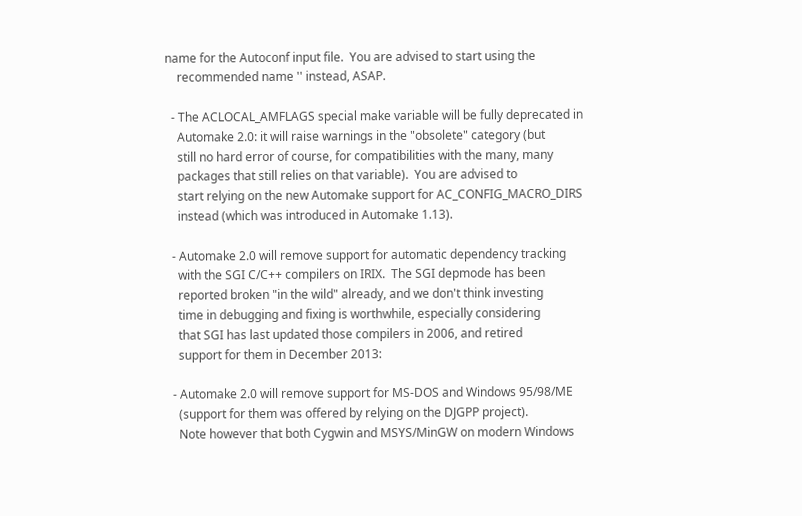name for the Autoconf input file.  You are advised to start using the
    recommended name '' instead, ASAP.

  - The ACLOCAL_AMFLAGS special make variable will be fully deprecated in
    Automake 2.0: it will raise warnings in the "obsolete" category (but
    still no hard error of course, for compatibilities with the many, many
    packages that still relies on that variable).  You are advised to
    start relying on the new Automake support for AC_CONFIG_MACRO_DIRS
    instead (which was introduced in Automake 1.13).

  - Automake 2.0 will remove support for automatic dependency tracking
    with the SGI C/C++ compilers on IRIX.  The SGI depmode has been
    reported broken "in the wild" already, and we don't think investing
    time in debugging and fixing is worthwhile, especially considering
    that SGI has last updated those compilers in 2006, and retired
    support for them in December 2013:

  - Automake 2.0 will remove support for MS-DOS and Windows 95/98/ME
    (support for them was offered by relying on the DJGPP project).
    Note however that both Cygwin and MSYS/MinGW on modern Windows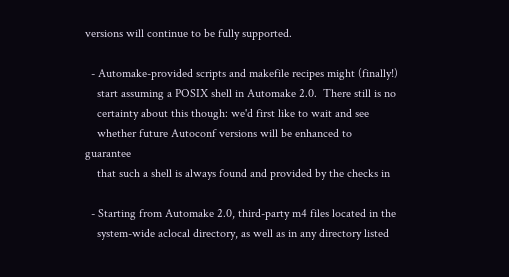versions will continue to be fully supported.

  - Automake-provided scripts and makefile recipes might (finally!)
    start assuming a POSIX shell in Automake 2.0.  There still is no
    certainty about this though: we'd first like to wait and see
    whether future Autoconf versions will be enhanced to guarantee
    that such a shell is always found and provided by the checks in

  - Starting from Automake 2.0, third-party m4 files located in the
    system-wide aclocal directory, as well as in any directory listed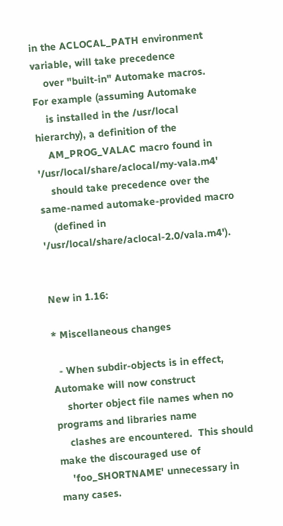in the ACLOCAL_PATH environment variable, will take precedence
    over "built-in" Automake macros.  For example (assuming Automake
    is installed in the /usr/local hierarchy), a definition of the
    AM_PROG_VALAC macro found in '/usr/local/share/aclocal/my-vala.m4'
    should take precedence over the same-named automake-provided macro
    (defined in '/usr/local/share/aclocal-2.0/vala.m4').


New in 1.16:

* Miscellaneous changes

  - When subdir-objects is in effect, Automake will now construct
    shorter object file names when no programs and libraries name
    clashes are encountered.  This should make the discouraged use of
    'foo_SHORTNAME' unnecessary in many cases.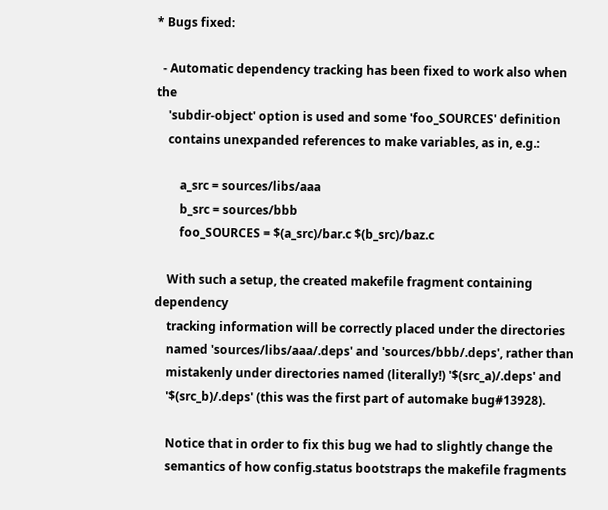* Bugs fixed:

  - Automatic dependency tracking has been fixed to work also when the
    'subdir-object' option is used and some 'foo_SOURCES' definition
    contains unexpanded references to make variables, as in, e.g.:

        a_src = sources/libs/aaa
        b_src = sources/bbb
        foo_SOURCES = $(a_src)/bar.c $(b_src)/baz.c

    With such a setup, the created makefile fragment containing dependency
    tracking information will be correctly placed under the directories
    named 'sources/libs/aaa/.deps' and 'sources/bbb/.deps', rather than
    mistakenly under directories named (literally!) '$(src_a)/.deps' and
    '$(src_b)/.deps' (this was the first part of automake bug#13928).

    Notice that in order to fix this bug we had to slightly change the
    semantics of how config.status bootstraps the makefile fragments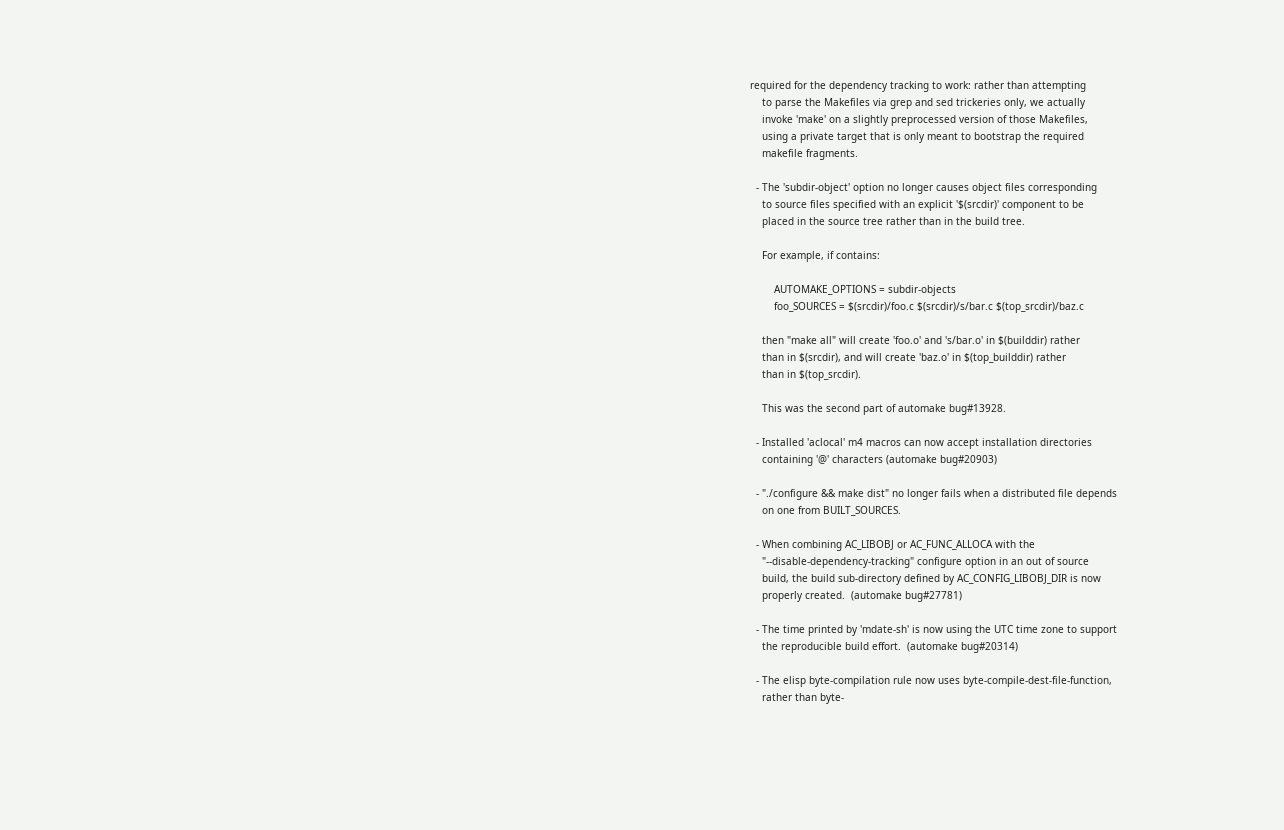required for the dependency tracking to work: rather than attempting
    to parse the Makefiles via grep and sed trickeries only, we actually
    invoke 'make' on a slightly preprocessed version of those Makefiles,
    using a private target that is only meant to bootstrap the required
    makefile fragments.

  - The 'subdir-object' option no longer causes object files corresponding
    to source files specified with an explicit '$(srcdir)' component to be
    placed in the source tree rather than in the build tree.

    For example, if contains:

        AUTOMAKE_OPTIONS = subdir-objects
        foo_SOURCES = $(srcdir)/foo.c $(srcdir)/s/bar.c $(top_srcdir)/baz.c

    then "make all" will create 'foo.o' and 's/bar.o' in $(builddir) rather
    than in $(srcdir), and will create 'baz.o' in $(top_builddir) rather
    than in $(top_srcdir).

    This was the second part of automake bug#13928.

  - Installed 'aclocal' m4 macros can now accept installation directories
    containing '@' characters (automake bug#20903)

  - "./configure && make dist" no longer fails when a distributed file depends
    on one from BUILT_SOURCES.

  - When combining AC_LIBOBJ or AC_FUNC_ALLOCA with the
    "--disable-dependency-tracking" configure option in an out of source
    build, the build sub-directory defined by AC_CONFIG_LIBOBJ_DIR is now
    properly created.  (automake bug#27781)

  - The time printed by 'mdate-sh' is now using the UTC time zone to support
    the reproducible build effort.  (automake bug#20314)

  - The elisp byte-compilation rule now uses byte-compile-dest-file-function,
    rather than byte-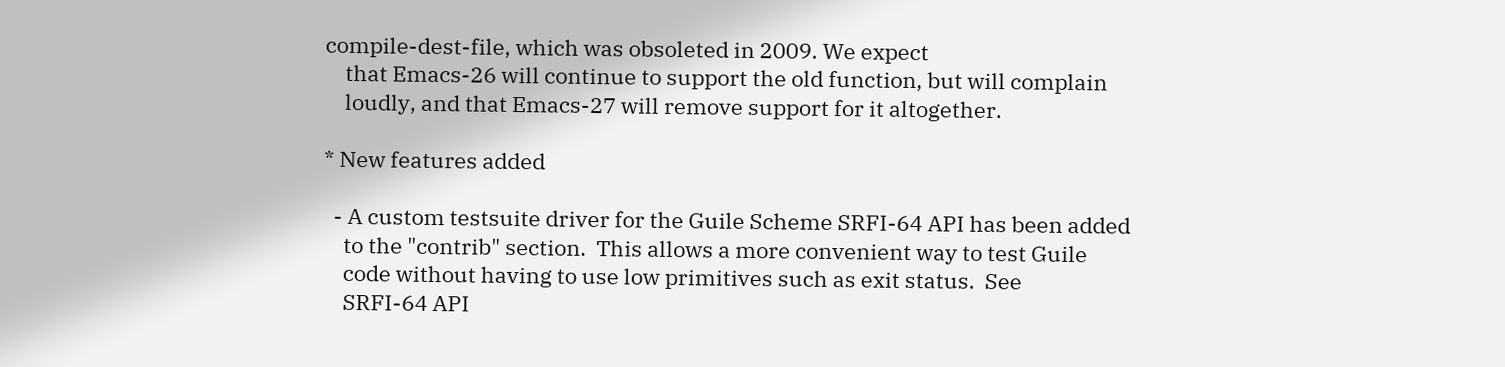compile-dest-file, which was obsoleted in 2009. We expect
    that Emacs-26 will continue to support the old function, but will complain
    loudly, and that Emacs-27 will remove support for it altogether.

* New features added

  - A custom testsuite driver for the Guile Scheme SRFI-64 API has been added
    to the "contrib" section.  This allows a more convenient way to test Guile
    code without having to use low primitives such as exit status.  See
    SRFI-64 API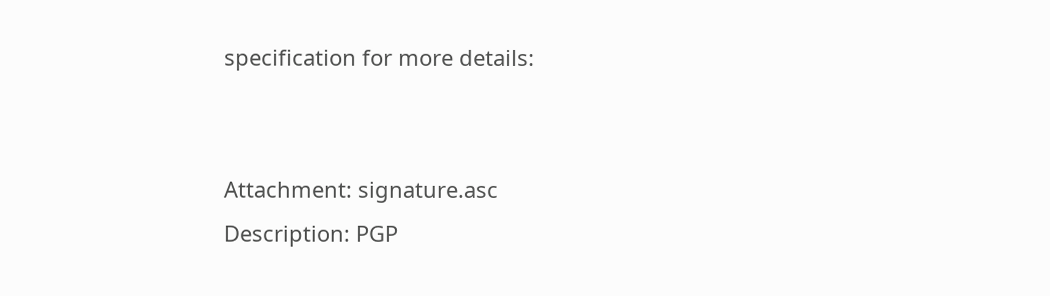specification for more details:


Attachment: signature.asc
Description: PGP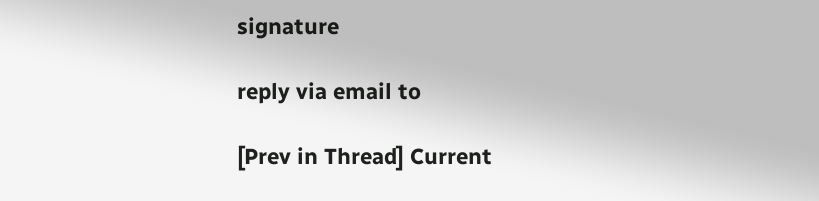signature

reply via email to

[Prev in Thread] Current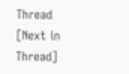Thread [Next in Thread]